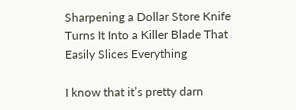Sharpening a Dollar Store Knife Turns It Into a Killer Blade That Easily Slices Everything

I know that it’s pretty darn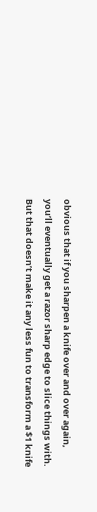obvious that if you sharpen a knife over and over again, you’ll eventually get a razor sharp edge to slice things with. But that doesn’t make it any less fun to transform a $1 knife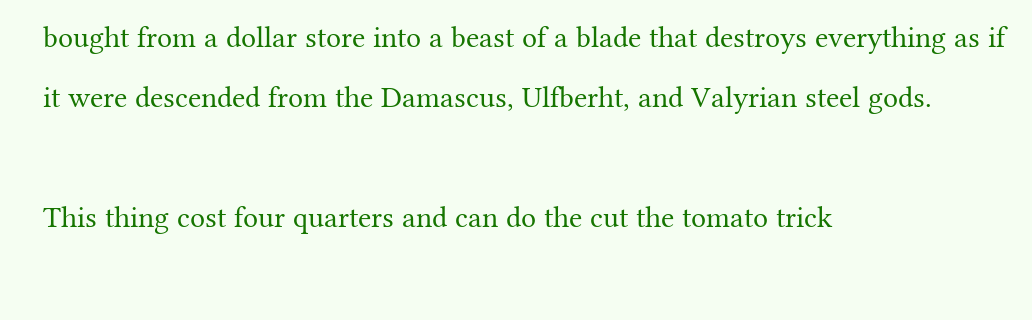bought from a dollar store into a beast of a blade that destroys everything as if it were descended from the Damascus, Ulfberht, and Valyrian steel gods.

This thing cost four quarters and can do the cut the tomato trick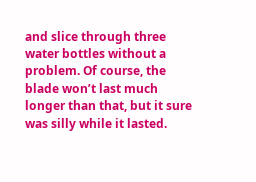and slice through three water bottles without a problem. Of course, the blade won’t last much longer than that, but it sure was silly while it lasted.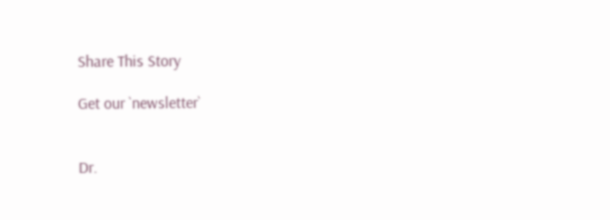Share This Story

Get our `newsletter`


Dr.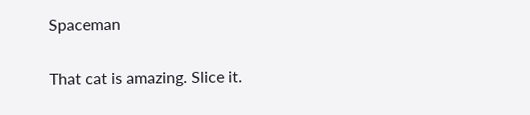Spaceman

That cat is amazing. Slice it.